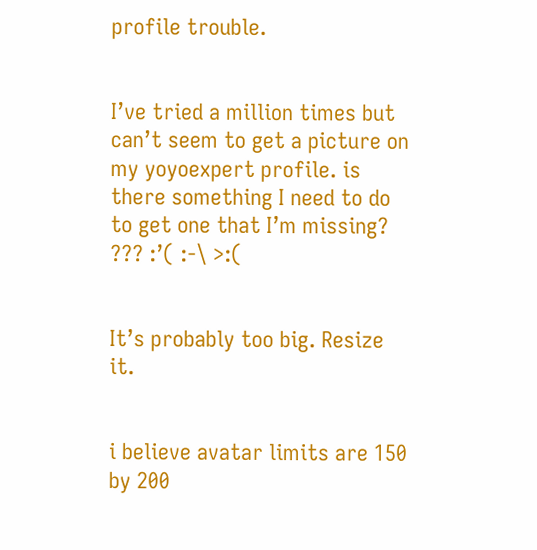profile trouble.


I’ve tried a million times but can’t seem to get a picture on my yoyoexpert profile. is there something I need to do to get one that I’m missing? ??? :’( :-\ >:(


It’s probably too big. Resize it.


i believe avatar limits are 150 by 200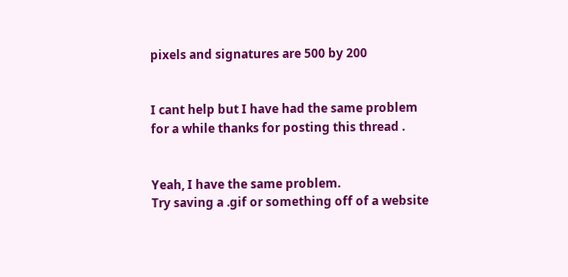pixels and signatures are 500 by 200


I cant help but I have had the same problem for a while thanks for posting this thread .


Yeah, I have the same problem.
Try saving a .gif or something off of a website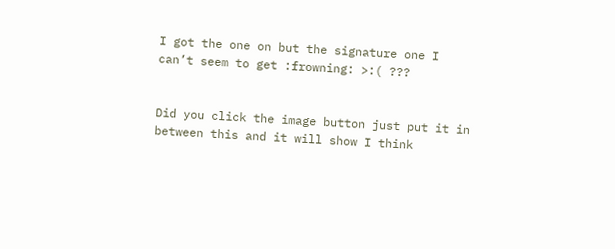I got the one on but the signature one I can’t seem to get :frowning: >:( ???


Did you click the image button just put it in between this and it will show I think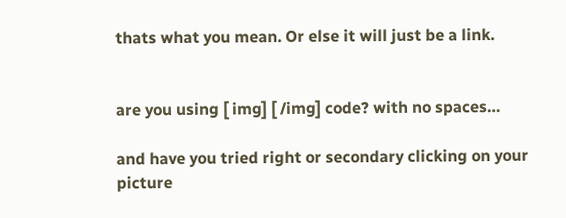thats what you mean. Or else it will just be a link.


are you using [ img] [ /img] code? with no spaces…

and have you tried right or secondary clicking on your picture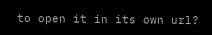to open it in its own url?